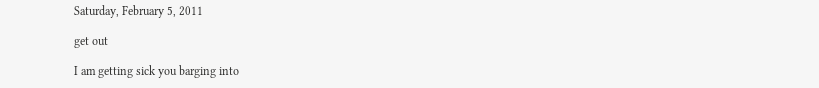Saturday, February 5, 2011

get out

I am getting sick you barging into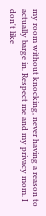my room without knocking, never having a reason to actually barge in. Respect me and my privacy mom. I don't like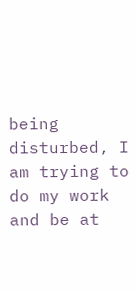being disturbed, I am trying to do my work and be at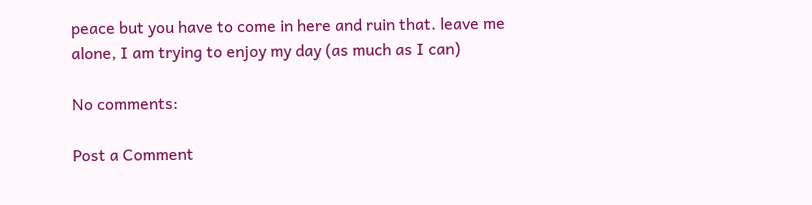peace but you have to come in here and ruin that. leave me alone, I am trying to enjoy my day (as much as I can)

No comments:

Post a Comment